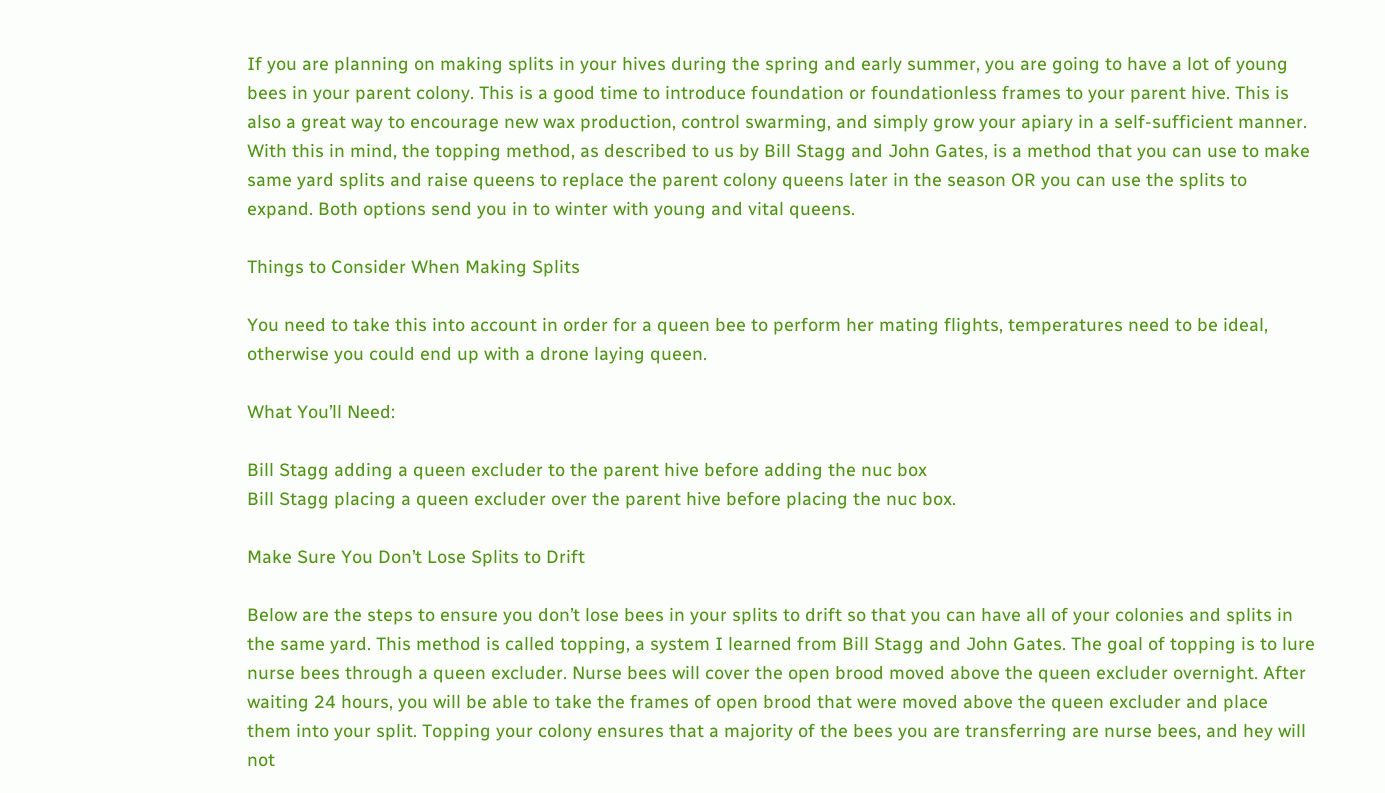If you are planning on making splits in your hives during the spring and early summer, you are going to have a lot of young bees in your parent colony. This is a good time to introduce foundation or foundationless frames to your parent hive. This is also a great way to encourage new wax production, control swarming, and simply grow your apiary in a self-sufficient manner. With this in mind, the topping method, as described to us by Bill Stagg and John Gates, is a method that you can use to make same yard splits and raise queens to replace the parent colony queens later in the season OR you can use the splits to expand. Both options send you in to winter with young and vital queens.

Things to Consider When Making Splits

You need to take this into account in order for a queen bee to perform her mating flights, temperatures need to be ideal, otherwise you could end up with a drone laying queen.

What You’ll Need:

Bill Stagg adding a queen excluder to the parent hive before adding the nuc box
Bill Stagg placing a queen excluder over the parent hive before placing the nuc box.

Make Sure You Don’t Lose Splits to Drift

Below are the steps to ensure you don’t lose bees in your splits to drift so that you can have all of your colonies and splits in the same yard. This method is called topping, a system I learned from Bill Stagg and John Gates. The goal of topping is to lure nurse bees through a queen excluder. Nurse bees will cover the open brood moved above the queen excluder overnight. After waiting 24 hours, you will be able to take the frames of open brood that were moved above the queen excluder and place them into your split. Topping your colony ensures that a majority of the bees you are transferring are nurse bees, and hey will not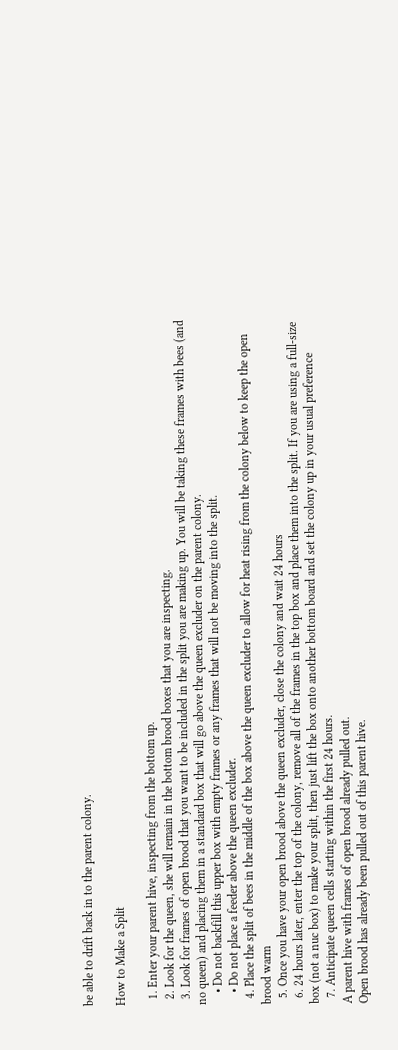be able to drift back in to the parent colony.

How to Make a Split

  1. Enter your parent hive, inspecting from the bottom up.
  2. Look for the queen, she will remain in the bottom brood boxes that you are inspecting.
  3. Look for frames of open brood that you want to be included in the split you are making up. You will be taking these frames with bees (and no queen) and placing them in a standard box that will go above the queen excluder on the parent colony.
    • Do not backfill this upper box with empty frames or any frames that will not be moving into the split.
    • Do not place a feeder above the queen excluder.
  4. Place the split of bees in the middle of the box above the queen excluder to allow for heat rising from the colony below to keep the open brood warm
  5. Once you have your open brood above the queen excluder, close the colony and wait 24 hours
  6. 24 hours later, enter the top of the colony, remove all of the frames in the top box and place them into the split. If you are using a full-size box (not a nuc box) to make your split, then just lift the box onto another bottom board and set the colony up in your usual preference
  7. Anticipate queen cells starting within the first 24 hours.
A parent hive with frames of open brood already pulled out.
Open brood has already been pulled out of this parent hive.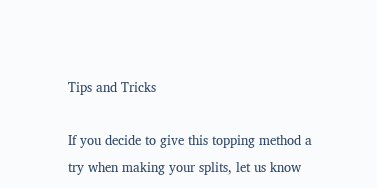Tips and Tricks

If you decide to give this topping method a try when making your splits, let us know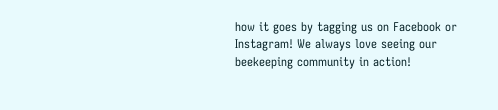how it goes by tagging us on Facebook or Instagram! We always love seeing our beekeeping community in action!